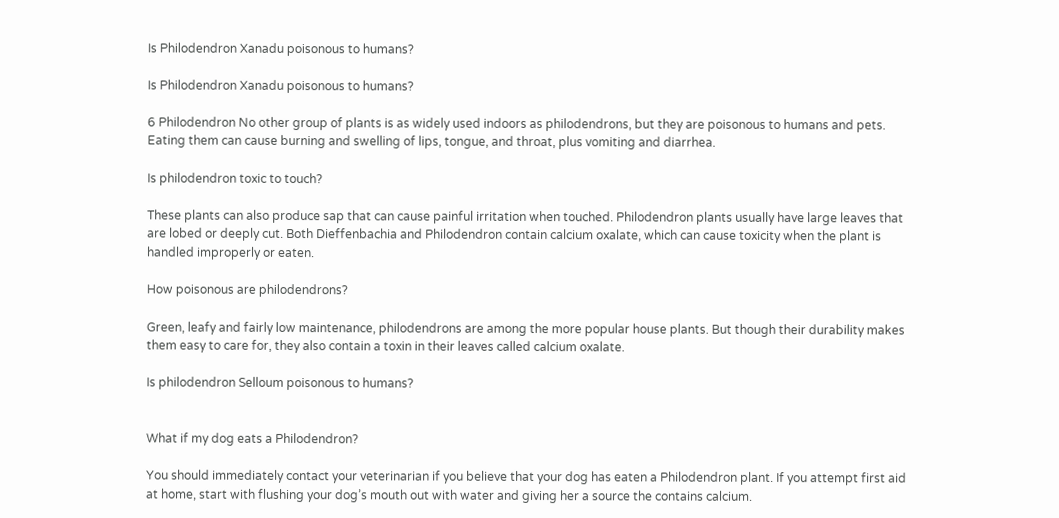Is Philodendron Xanadu poisonous to humans?

Is Philodendron Xanadu poisonous to humans?

6 Philodendron No other group of plants is as widely used indoors as philodendrons, but they are poisonous to humans and pets. Eating them can cause burning and swelling of lips, tongue, and throat, plus vomiting and diarrhea.

Is philodendron toxic to touch?

These plants can also produce sap that can cause painful irritation when touched. Philodendron plants usually have large leaves that are lobed or deeply cut. Both Dieffenbachia and Philodendron contain calcium oxalate, which can cause toxicity when the plant is handled improperly or eaten.

How poisonous are philodendrons?

Green, leafy and fairly low maintenance, philodendrons are among the more popular house plants. But though their durability makes them easy to care for, they also contain a toxin in their leaves called calcium oxalate.

Is philodendron Selloum poisonous to humans?


What if my dog eats a Philodendron?

You should immediately contact your veterinarian if you believe that your dog has eaten a Philodendron plant. If you attempt first aid at home, start with flushing your dog’s mouth out with water and giving her a source the contains calcium.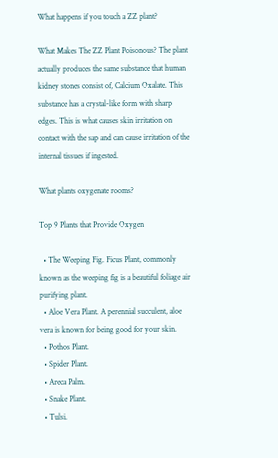What happens if you touch a ZZ plant?

What Makes The ZZ Plant Poisonous? The plant actually produces the same substance that human kidney stones consist of, Calcium Oxalate. This substance has a crystal-like form with sharp edges. This is what causes skin irritation on contact with the sap and can cause irritation of the internal tissues if ingested.

What plants oxygenate rooms?

Top 9 Plants that Provide Oxygen

  • The Weeping Fig. Ficus Plant, commonly known as the weeping fig is a beautiful foliage air purifying plant.
  • Aloe Vera Plant. A perennial succulent, aloe vera is known for being good for your skin.
  • Pothos Plant.
  • Spider Plant.
  • Areca Palm.
  • Snake Plant.
  • Tulsi.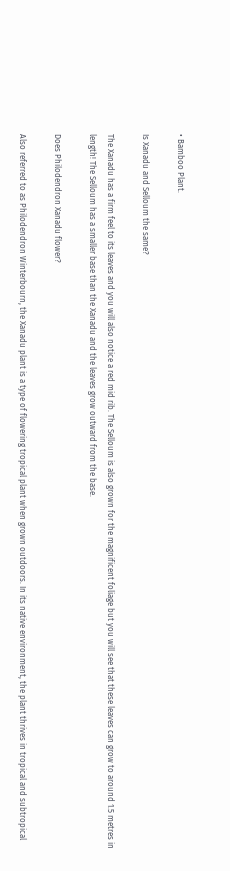• Bamboo Plant.

Is Xanadu and Selloum the same?

The Xanadu has a firm feel to its leaves and you will also notice a red mid rib. The Selloum is also grown for the magnificent foliage but you will see that these leaves can grow to around 1.5 metres in length! The Selloum has a smaller base than the Xanadu and the leaves grow outward from the base.

Does Philodendron Xanadu flower?

Also referred to as Philodendron Winterbourn, the Xanadu plant is a type of flowering tropical plant when grown outdoors. In its native environment, the plant thrives in tropical and subtropical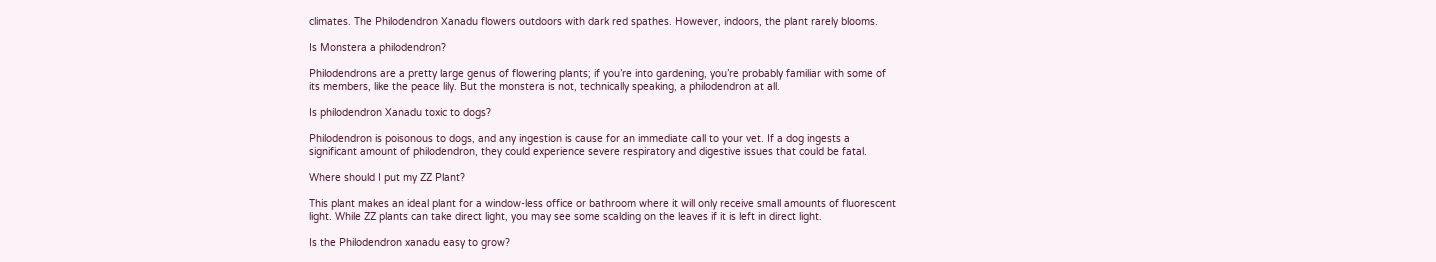climates. The Philodendron Xanadu flowers outdoors with dark red spathes. However, indoors, the plant rarely blooms.

Is Monstera a philodendron?

Philodendrons are a pretty large genus of flowering plants; if you’re into gardening, you’re probably familiar with some of its members, like the peace lily. But the monstera is not, technically speaking, a philodendron at all.

Is philodendron Xanadu toxic to dogs?

Philodendron is poisonous to dogs, and any ingestion is cause for an immediate call to your vet. If a dog ingests a significant amount of philodendron, they could experience severe respiratory and digestive issues that could be fatal.

Where should I put my ZZ Plant?

This plant makes an ideal plant for a window-less office or bathroom where it will only receive small amounts of fluorescent light. While ZZ plants can take direct light, you may see some scalding on the leaves if it is left in direct light.

Is the Philodendron xanadu easy to grow?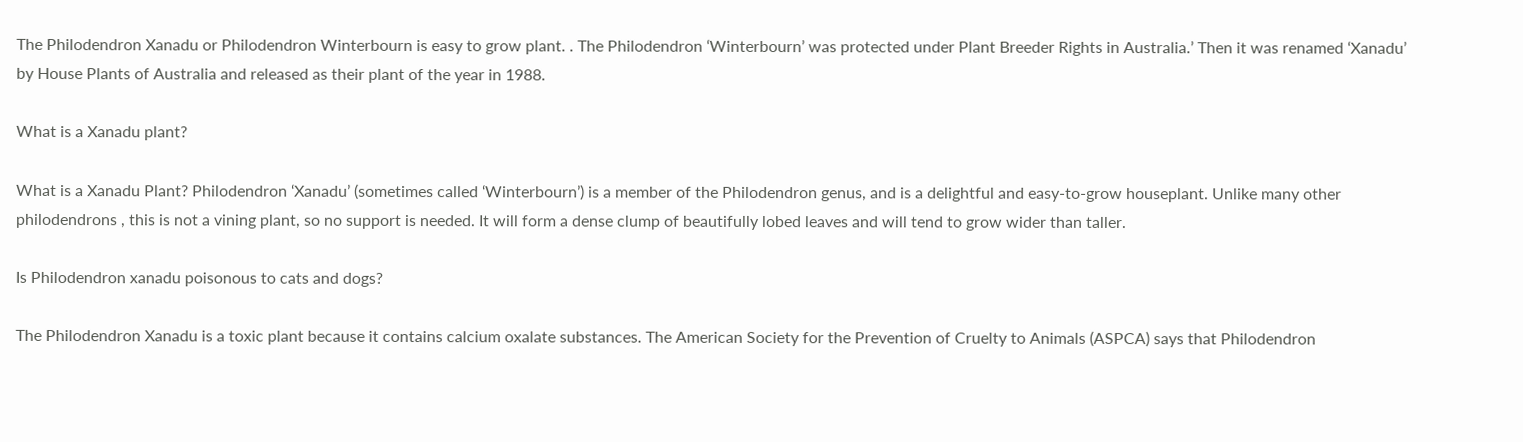The Philodendron Xanadu or Philodendron Winterbourn is easy to grow plant. . The Philodendron ‘Winterbourn’ was protected under Plant Breeder Rights in Australia.’ Then it was renamed ‘Xanadu’ by House Plants of Australia and released as their plant of the year in 1988.

What is a Xanadu plant?

What is a Xanadu Plant? Philodendron ‘Xanadu’ (sometimes called ‘Winterbourn’) is a member of the Philodendron genus, and is a delightful and easy-to-grow houseplant. Unlike many other philodendrons , this is not a vining plant, so no support is needed. It will form a dense clump of beautifully lobed leaves and will tend to grow wider than taller.

Is Philodendron xanadu poisonous to cats and dogs?

The Philodendron Xanadu is a toxic plant because it contains calcium oxalate substances. The American Society for the Prevention of Cruelty to Animals (ASPCA) says that Philodendron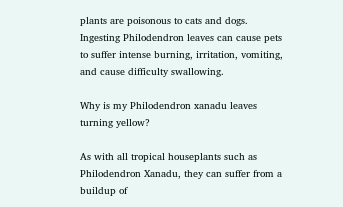plants are poisonous to cats and dogs. Ingesting Philodendron leaves can cause pets to suffer intense burning, irritation, vomiting, and cause difficulty swallowing.

Why is my Philodendron xanadu leaves turning yellow?

As with all tropical houseplants such as Philodendron Xanadu, they can suffer from a buildup of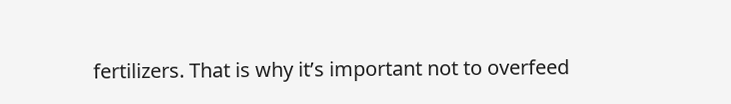fertilizers. That is why it’s important not to overfeed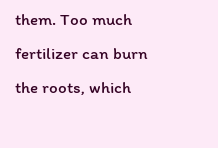them. Too much fertilizer can burn the roots, which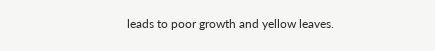leads to poor growth and yellow leaves.